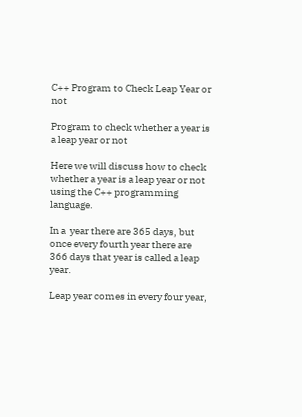C++ Program to Check Leap Year or not

Program to check whether a year is a leap year or not

Here we will discuss how to check whether a year is a leap year or not using the C++ programming language.

In a  year there are 365 days, but once every fourth year there are 366 days that year is called a leap year.

Leap year comes in every four year,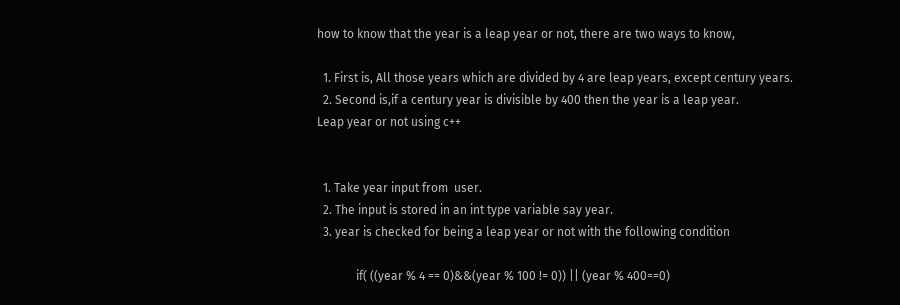how to know that the year is a leap year or not, there are two ways to know,

  1. First is, All those years which are divided by 4 are leap years, except century years.
  2. Second is,if a century year is divisible by 400 then the year is a leap year.
Leap year or not using c++


  1. Take year input from  user.
  2. The input is stored in an int type variable say year.
  3. year is checked for being a leap year or not with the following condition

             if( ((year % 4 == 0)&&(year % 100 != 0)) || (year % 400==0)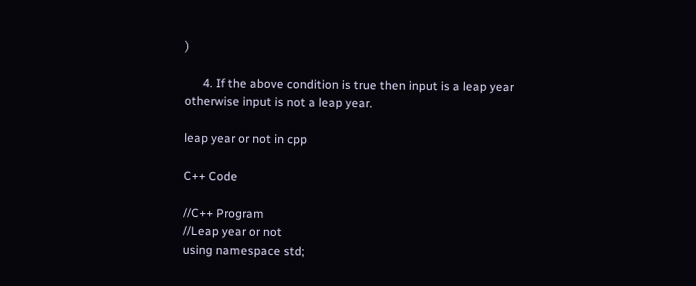)

      4. If the above condition is true then input is a leap year otherwise input is not a leap year.

leap year or not in cpp

C++ Code

//C++ Program
//Leap year or not
using namespace std;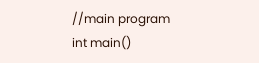//main program
int main()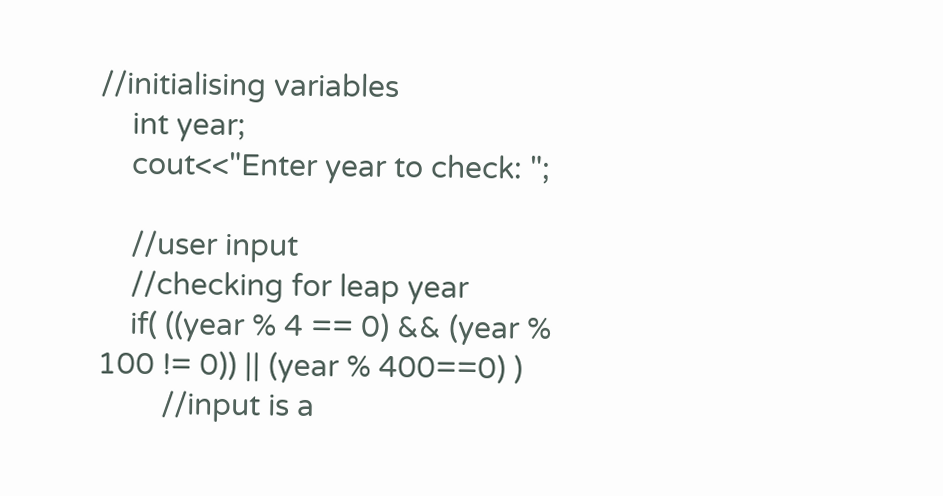//initialising variables
    int year;
    cout<<"Enter year to check: ";

    //user input
    //checking for leap year
    if( ((year % 4 == 0) && (year % 100 != 0)) || (year % 400==0) )
        //input is a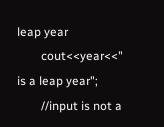leap year
        cout<<year<<" is a leap year";
        //input is not a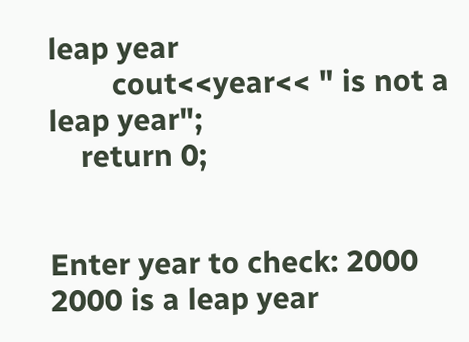leap year
        cout<<year<< " is not a leap year";
    return 0;


Enter year to check: 2000
2000 is a leap year